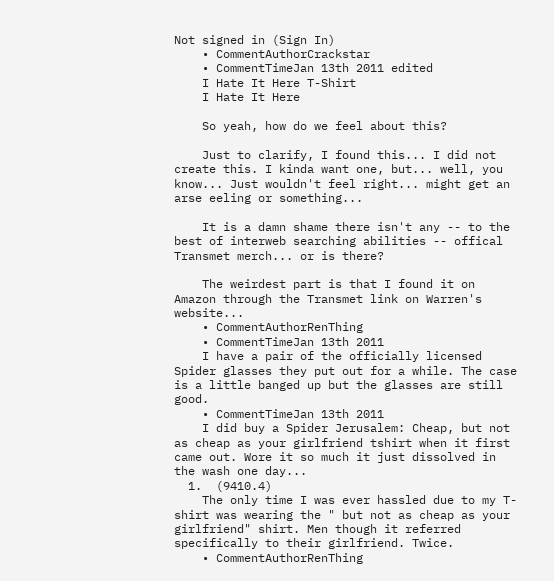Not signed in (Sign In)
    • CommentAuthorCrackstar
    • CommentTimeJan 13th 2011 edited
    I Hate It Here T-Shirt
    I Hate It Here

    So yeah, how do we feel about this?

    Just to clarify, I found this... I did not create this. I kinda want one, but... well, you know... Just wouldn't feel right... might get an arse eeling or something...

    It is a damn shame there isn't any -- to the best of interweb searching abilities -- offical Transmet merch... or is there?

    The weirdest part is that I found it on Amazon through the Transmet link on Warren's website...
    • CommentAuthorRenThing
    • CommentTimeJan 13th 2011
    I have a pair of the officially licensed Spider glasses they put out for a while. The case is a little banged up but the glasses are still good.
    • CommentTimeJan 13th 2011
    I did buy a Spider Jerusalem: Cheap, but not as cheap as your girlfriend tshirt when it first came out. Wore it so much it just dissolved in the wash one day...
  1.  (9410.4)
    The only time I was ever hassled due to my T-shirt was wearing the " but not as cheap as your girlfriend" shirt. Men though it referred specifically to their girlfriend. Twice.
    • CommentAuthorRenThing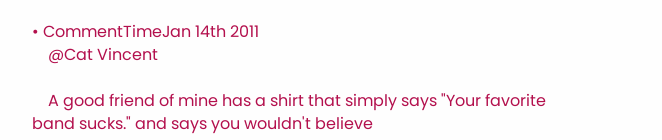• CommentTimeJan 14th 2011
    @Cat Vincent

    A good friend of mine has a shirt that simply says "Your favorite band sucks." and says you wouldn't believe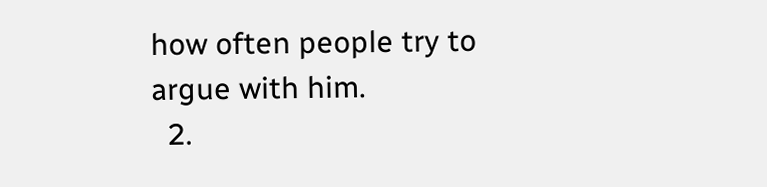how often people try to argue with him.
  2.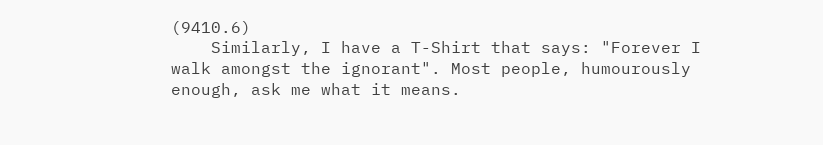(9410.6)
    Similarly, I have a T-Shirt that says: "Forever I walk amongst the ignorant". Most people, humourously enough, ask me what it means.